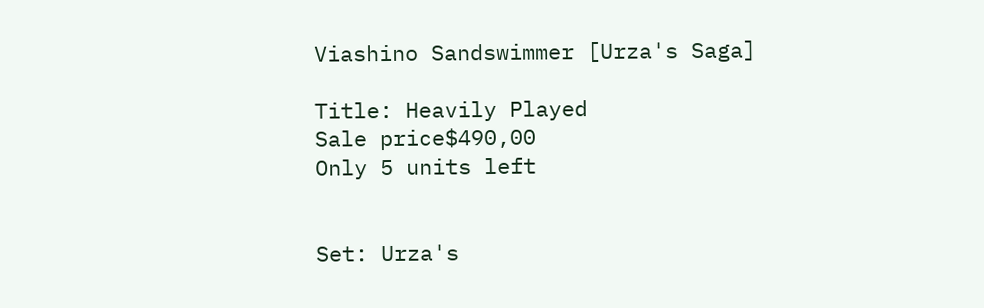Viashino Sandswimmer [Urza's Saga]

Title: Heavily Played
Sale price$490,00
Only 5 units left


Set: Urza's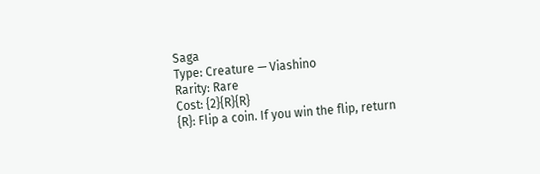Saga
Type: Creature — Viashino
Rarity: Rare
Cost: {2}{R}{R}
{R}: Flip a coin. If you win the flip, return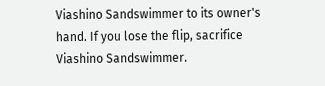Viashino Sandswimmer to its owner's hand. If you lose the flip, sacrifice Viashino Sandswimmer.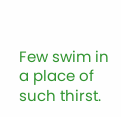Few swim in a place of such thirst.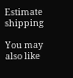Estimate shipping

You may also like